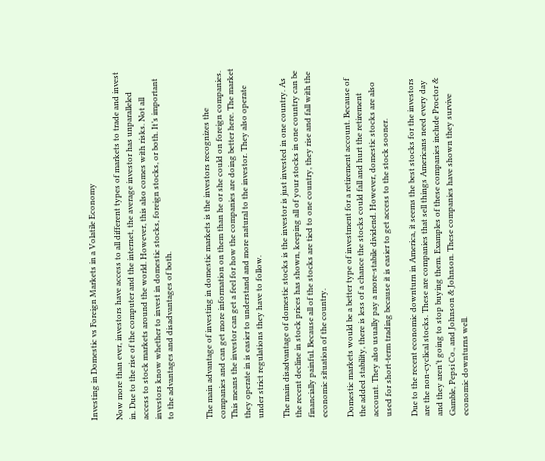Investing in Domestic vs Foreign Markets in a Volatile Economy

Now more than ever, investors have access to all different types of markets to trade and invest in. Due to the rise of the computer and the internet, the average investor has unparalleled access to stock markets around the world. However, this also comes with risks. Not all investors know whether to invest in domestic stocks, foreign stocks, or both. It’s important to the advantages and disadvantages of both.


The main advantage of investing in domestic markets is the investors recognizes the companies and can get more information on them than he or she could on foreign companies. This means the investor can get a feel for how the companies are doing better here. The market they operate in is easier to understand and more natural to the investor. They also operate under strict regulations they have to follow.

The main disadvantage of domestic stocks is the investor is just invested in one country. As the recent decline in stock prices has shown, keeping all of your stocks in one country can be financially painful. Because all of the stocks are tied to one country, they rise and fall with the economic situation of the country.

Domestic markets would be a better type of investment for a retirement account. Because of the added stability, there is less of a chance the stocks could fall and hurt the retirement account. They also usually pay a more-stabile dividend. However, domestic stocks are also used for short-term trading because it is easier to get access to the stock sooner.

Due to the recent economic downturn in America, it seems the best stocks for the investors are the non-cyclical stocks. These are companies that sell things Americans need every day and they aren’t going to stop buying them. Examples of these companies include Proctor & Gamble, Pepsi Co., and Johnson & Johnson. These companies have shown they survive economic downturns well.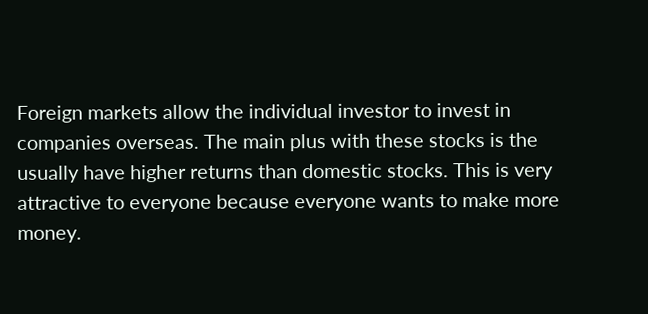Foreign markets allow the individual investor to invest in companies overseas. The main plus with these stocks is the usually have higher returns than domestic stocks. This is very attractive to everyone because everyone wants to make more money.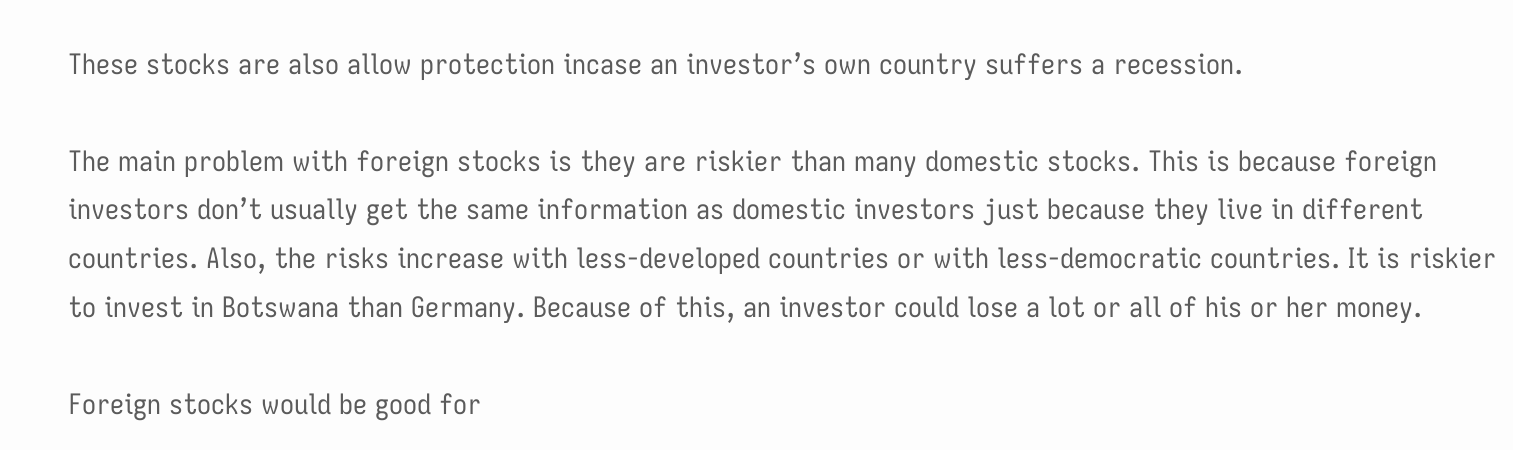These stocks are also allow protection incase an investor’s own country suffers a recession.

The main problem with foreign stocks is they are riskier than many domestic stocks. This is because foreign investors don’t usually get the same information as domestic investors just because they live in different countries. Also, the risks increase with less-developed countries or with less-democratic countries. It is riskier to invest in Botswana than Germany. Because of this, an investor could lose a lot or all of his or her money.

Foreign stocks would be good for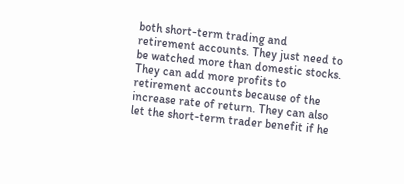both short-term trading and retirement accounts. They just need to be watched more than domestic stocks. They can add more profits to retirement accounts because of the increase rate of return. They can also let the short-term trader benefit if he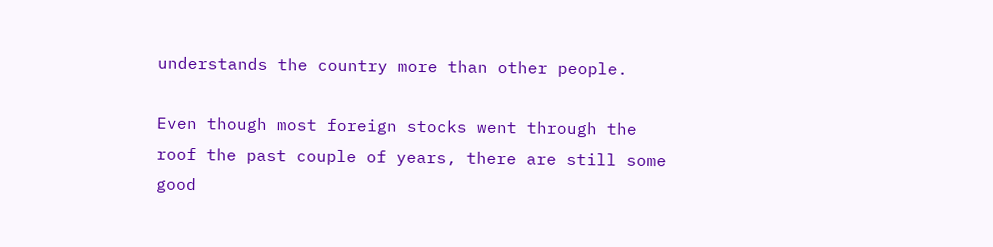understands the country more than other people.

Even though most foreign stocks went through the roof the past couple of years, there are still some good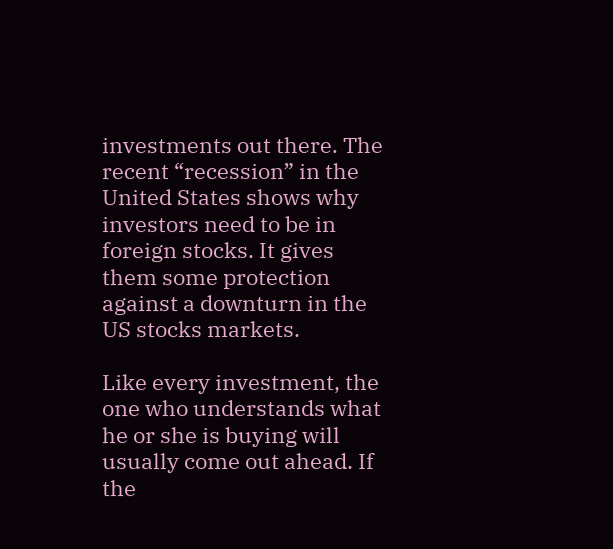investments out there. The recent “recession” in the United States shows why investors need to be in foreign stocks. It gives them some protection against a downturn in the US stocks markets.

Like every investment, the one who understands what he or she is buying will usually come out ahead. If the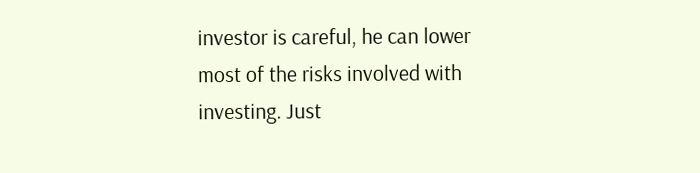investor is careful, he can lower most of the risks involved with investing. Just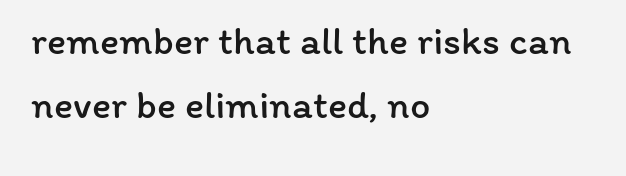remember that all the risks can never be eliminated, no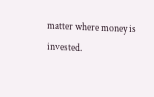matter where money is invested.